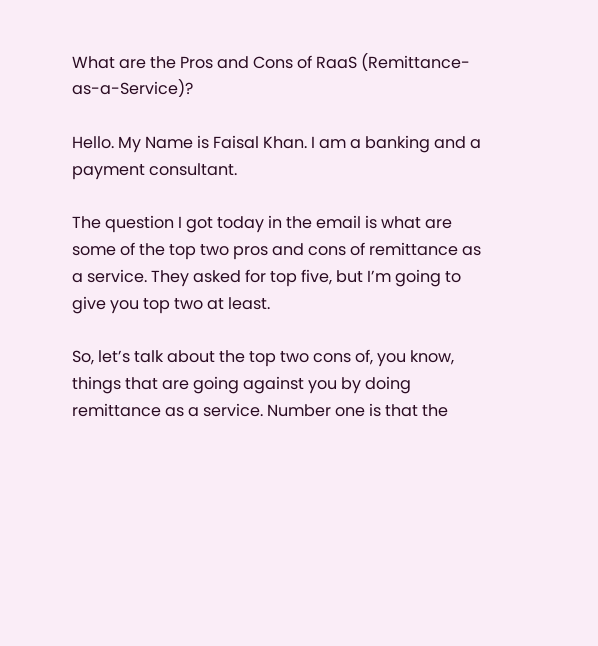What are the Pros and Cons of RaaS (Remittance-as-a-Service)?

Hello. My Name is Faisal Khan. I am a banking and a payment consultant.

The question I got today in the email is what are some of the top two pros and cons of remittance as a service. They asked for top five, but I’m going to give you top two at least.

So, let’s talk about the top two cons of, you know, things that are going against you by doing remittance as a service. Number one is that the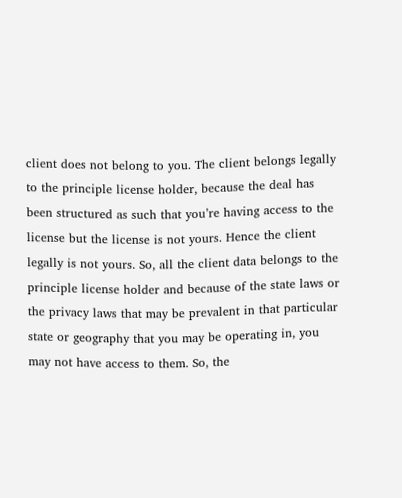client does not belong to you. The client belongs legally to the principle license holder, because the deal has been structured as such that you’re having access to the license but the license is not yours. Hence the client legally is not yours. So, all the client data belongs to the principle license holder and because of the state laws or the privacy laws that may be prevalent in that particular state or geography that you may be operating in, you may not have access to them. So, the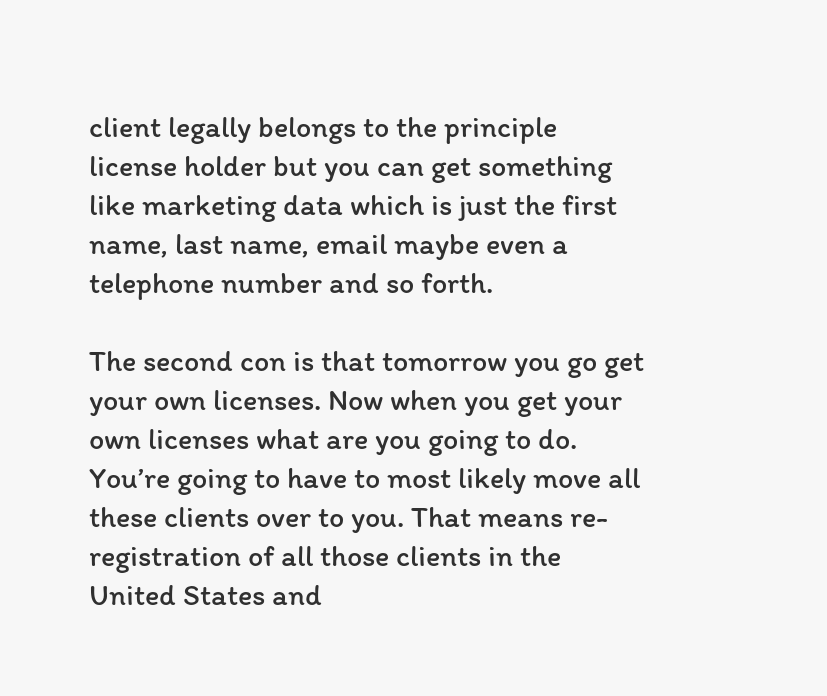client legally belongs to the principle license holder but you can get something like marketing data which is just the first name, last name, email maybe even a telephone number and so forth.

The second con is that tomorrow you go get your own licenses. Now when you get your own licenses what are you going to do. You’re going to have to most likely move all these clients over to you. That means re-registration of all those clients in the United States and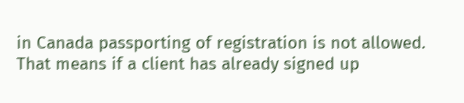in Canada passporting of registration is not allowed. That means if a client has already signed up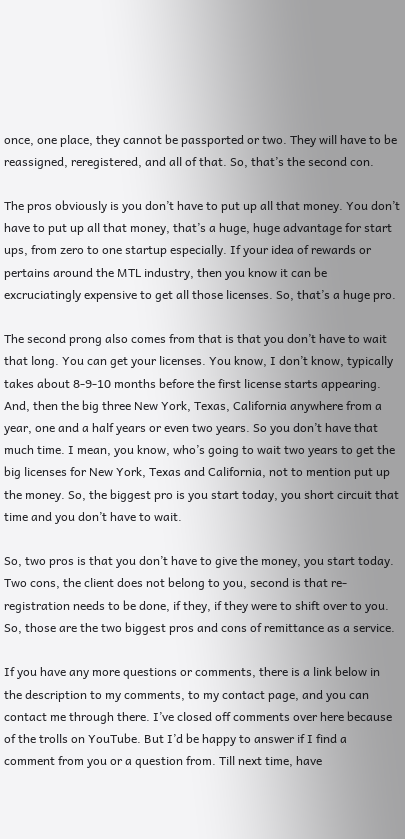once, one place, they cannot be passported or two. They will have to be reassigned, reregistered, and all of that. So, that’s the second con.

The pros obviously is you don’t have to put up all that money. You don’t have to put up all that money, that’s a huge, huge advantage for start ups, from zero to one startup especially. If your idea of rewards or pertains around the MTL industry, then you know it can be excruciatingly expensive to get all those licenses. So, that’s a huge pro.

The second prong also comes from that is that you don’t have to wait that long. You can get your licenses. You know, I don’t know, typically takes about 8-9-10 months before the first license starts appearing. And, then the big three New York, Texas, California anywhere from a year, one and a half years or even two years. So you don’t have that much time. I mean, you know, who’s going to wait two years to get the big licenses for New York, Texas and California, not to mention put up the money. So, the biggest pro is you start today, you short circuit that time and you don’t have to wait.

So, two pros is that you don’t have to give the money, you start today. Two cons, the client does not belong to you, second is that re-registration needs to be done, if they, if they were to shift over to you. So, those are the two biggest pros and cons of remittance as a service.

If you have any more questions or comments, there is a link below in the description to my comments, to my contact page, and you can contact me through there. I’ve closed off comments over here because of the trolls on YouTube. But I’d be happy to answer if I find a comment from you or a question from. Till next time, have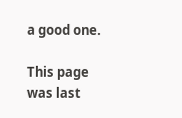a good one.

This page was last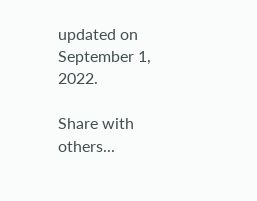updated on September 1, 2022.

Share with others...